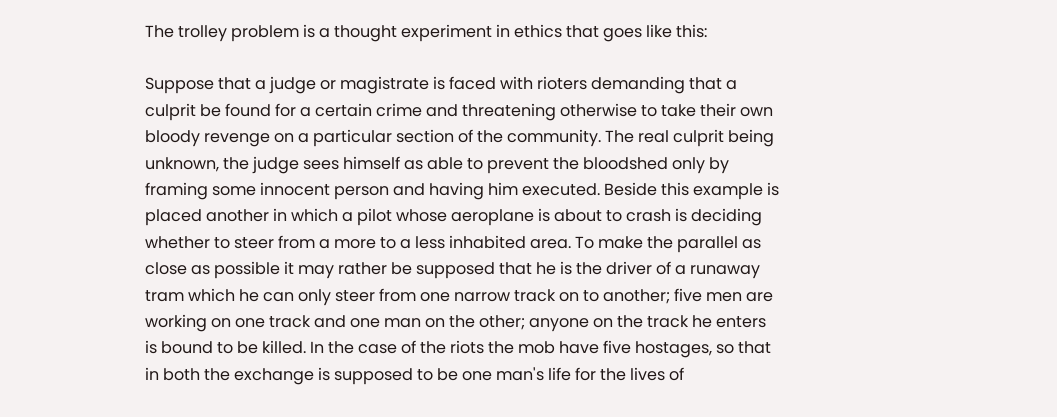The trolley problem is a thought experiment in ethics that goes like this:

Suppose that a judge or magistrate is faced with rioters demanding that a culprit be found for a certain crime and threatening otherwise to take their own bloody revenge on a particular section of the community. The real culprit being unknown, the judge sees himself as able to prevent the bloodshed only by framing some innocent person and having him executed. Beside this example is placed another in which a pilot whose aeroplane is about to crash is deciding whether to steer from a more to a less inhabited area. To make the parallel as close as possible it may rather be supposed that he is the driver of a runaway tram which he can only steer from one narrow track on to another; five men are working on one track and one man on the other; anyone on the track he enters is bound to be killed. In the case of the riots the mob have five hostages, so that in both the exchange is supposed to be one man's life for the lives of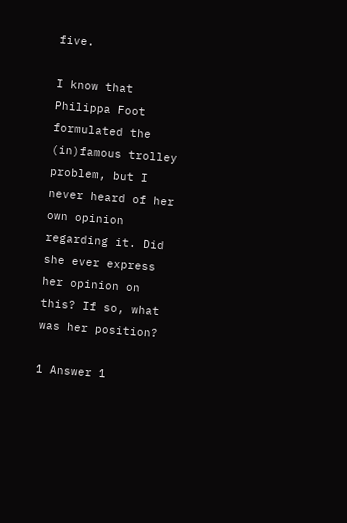five.

I know that Philippa Foot formulated the (in)famous trolley problem, but I never heard of her own opinion regarding it. Did she ever express her opinion on this? If so, what was her position?

1 Answer 1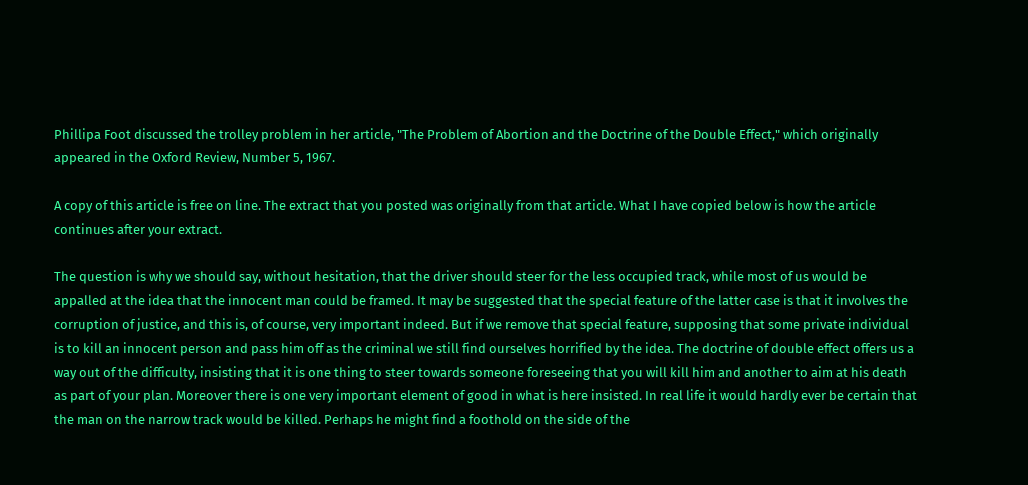Phillipa Foot discussed the trolley problem in her article, "The Problem of Abortion and the Doctrine of the Double Effect," which originally appeared in the Oxford Review, Number 5, 1967.

A copy of this article is free on line. The extract that you posted was originally from that article. What I have copied below is how the article continues after your extract.

The question is why we should say, without hesitation, that the driver should steer for the less occupied track, while most of us would be appalled at the idea that the innocent man could be framed. It may be suggested that the special feature of the latter case is that it involves the corruption of justice, and this is, of course, very important indeed. But if we remove that special feature, supposing that some private individual is to kill an innocent person and pass him off as the criminal we still find ourselves horrified by the idea. The doctrine of double effect offers us a way out of the difficulty, insisting that it is one thing to steer towards someone foreseeing that you will kill him and another to aim at his death as part of your plan. Moreover there is one very important element of good in what is here insisted. In real life it would hardly ever be certain that the man on the narrow track would be killed. Perhaps he might find a foothold on the side of the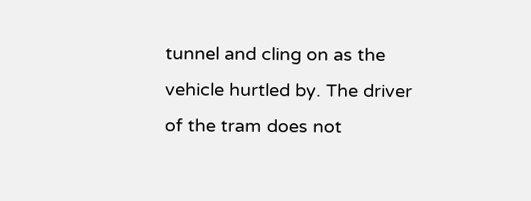tunnel and cling on as the vehicle hurtled by. The driver of the tram does not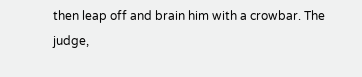then leap off and brain him with a crowbar. The judge,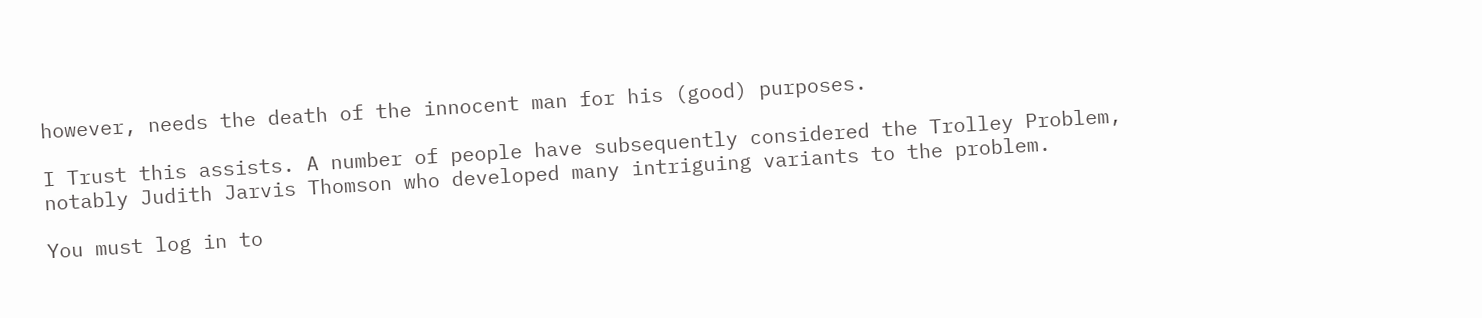however, needs the death of the innocent man for his (good) purposes.

I Trust this assists. A number of people have subsequently considered the Trolley Problem, notably Judith Jarvis Thomson who developed many intriguing variants to the problem.

You must log in to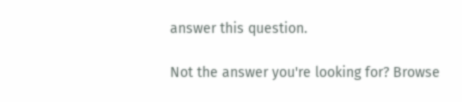answer this question.

Not the answer you're looking for? Browse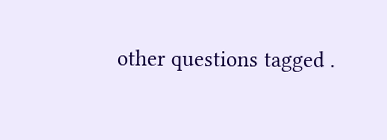other questions tagged .